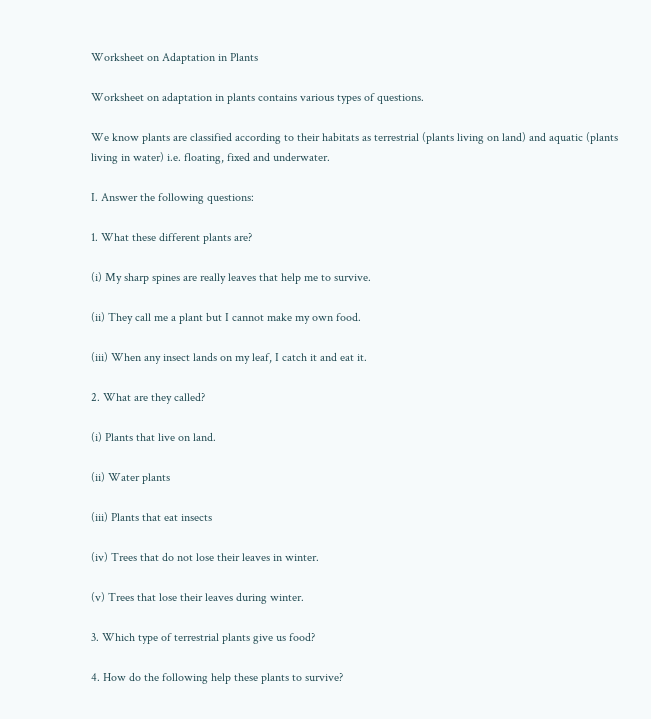Worksheet on Adaptation in Plants

Worksheet on adaptation in plants contains various types of questions.

We know plants are classified according to their habitats as terrestrial (plants living on land) and aquatic (plants living in water) i.e. floating, fixed and underwater.

I. Answer the following questions:

1. What these different plants are?

(i) My sharp spines are really leaves that help me to survive.

(ii) They call me a plant but I cannot make my own food.

(iii) When any insect lands on my leaf, I catch it and eat it.

2. What are they called?

(i) Plants that live on land.

(ii) Water plants

(iii) Plants that eat insects

(iv) Trees that do not lose their leaves in winter.

(v) Trees that lose their leaves during winter.

3. Which type of terrestrial plants give us food?

4. How do the following help these plants to survive?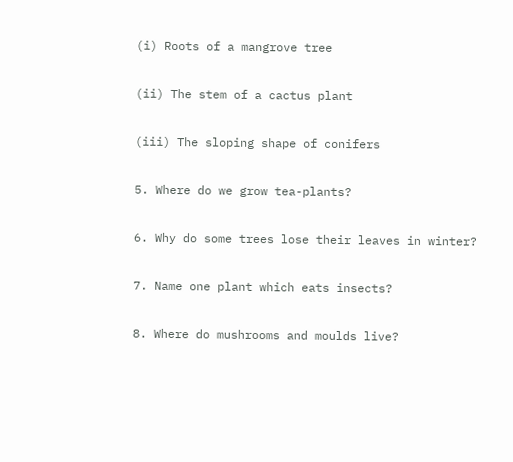(i) Roots of a mangrove tree

(ii) The stem of a cactus plant

(iii) The sloping shape of conifers

5. Where do we grow tea-plants?

6. Why do some trees lose their leaves in winter?

7. Name one plant which eats insects?

8. Where do mushrooms and moulds live?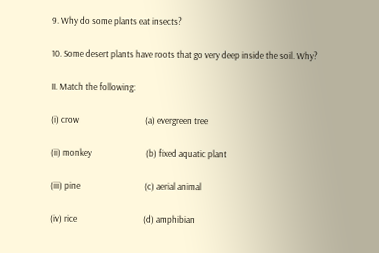9. Why do some plants eat insects?

10. Some desert plants have roots that go very deep inside the soil. Why?

II. Match the following:

(i) crow                                 (a) evergreen tree

(ii) monkey                           (b) fixed aquatic plant

(iii) pine                                (c) aerial animal

(iv) rice                                 (d) amphibian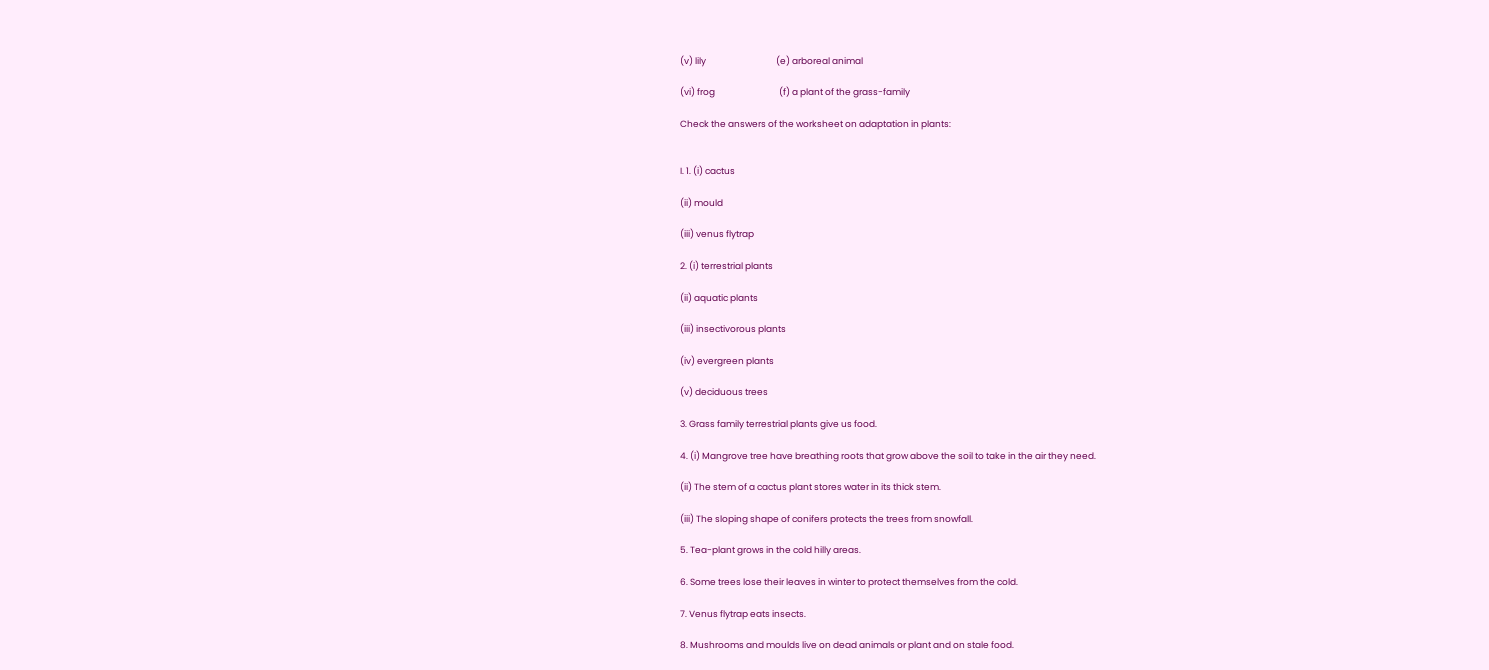(v) lily                                   (e) arboreal animal

(vi) frog                                (f) a plant of the grass-family

Check the answers of the worksheet on adaptation in plants:


I. 1. (i) cactus

(ii) mould

(iii) venus flytrap

2. (i) terrestrial plants

(ii) aquatic plants

(iii) insectivorous plants

(iv) evergreen plants

(v) deciduous trees

3. Grass family terrestrial plants give us food.

4. (i) Mangrove tree have breathing roots that grow above the soil to take in the air they need.

(ii) The stem of a cactus plant stores water in its thick stem.

(iii) The sloping shape of conifers protects the trees from snowfall.

5. Tea-plant grows in the cold hilly areas.

6. Some trees lose their leaves in winter to protect themselves from the cold.

7. Venus flytrap eats insects.

8. Mushrooms and moulds live on dead animals or plant and on stale food.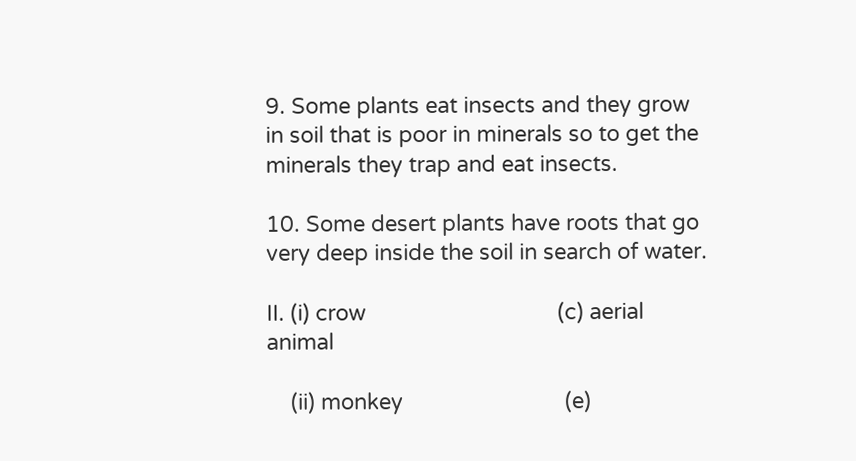9. Some plants eat insects and they grow in soil that is poor in minerals so to get the minerals they trap and eat insects.

10. Some desert plants have roots that go very deep inside the soil in search of water.

II. (i) crow                                (c) aerial animal

    (ii) monkey                           (e)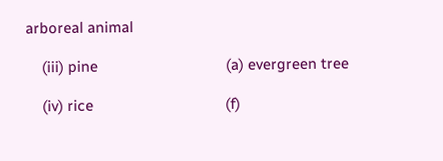arboreal animal

    (iii) pine                                (a) evergreen tree

    (iv) rice                                 (f)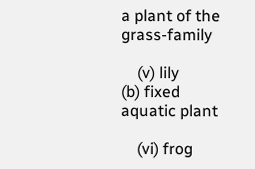a plant of the grass-family

    (v) lily                                   (b) fixed aquatic plant

    (vi) frog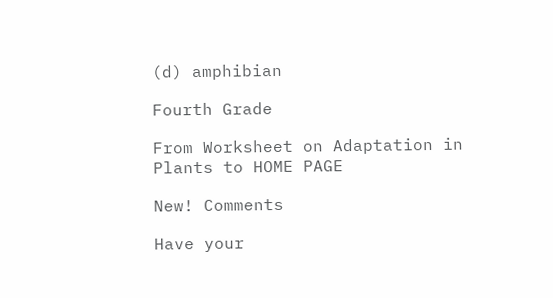(d) amphibian

Fourth Grade

From Worksheet on Adaptation in Plants to HOME PAGE

New! Comments

Have your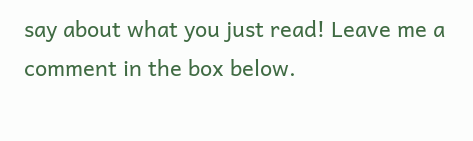say about what you just read! Leave me a comment in the box below.